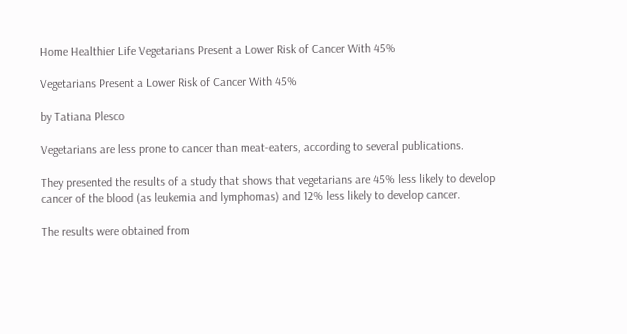Home Healthier Life Vegetarians Present a Lower Risk of Cancer With 45%

Vegetarians Present a Lower Risk of Cancer With 45%

by Tatiana Plesco

Vegetarians are less prone to cancer than meat-eaters, according to several publications.

They presented the results of a study that shows that vegetarians are 45% less likely to develop cancer of the blood (as leukemia and lymphomas) and 12% less likely to develop cancer.

The results were obtained from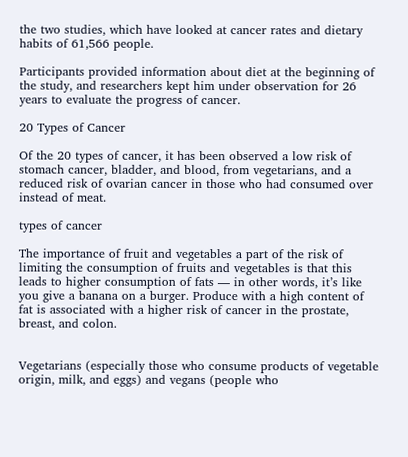the two studies, which have looked at cancer rates and dietary habits of 61,566 people.

Participants provided information about diet at the beginning of the study, and researchers kept him under observation for 26 years to evaluate the progress of cancer.

20 Types of Cancer

Of the 20 types of cancer, it has been observed a low risk of stomach cancer, bladder, and blood, from vegetarians, and a reduced risk of ovarian cancer in those who had consumed over instead of meat.

types of cancer

The importance of fruit and vegetables a part of the risk of limiting the consumption of fruits and vegetables is that this leads to higher consumption of fats — in other words, it’s like you give a banana on a burger. Produce with a high content of fat is associated with a higher risk of cancer in the prostate, breast, and colon.


Vegetarians (especially those who consume products of vegetable origin, milk, and eggs) and vegans (people who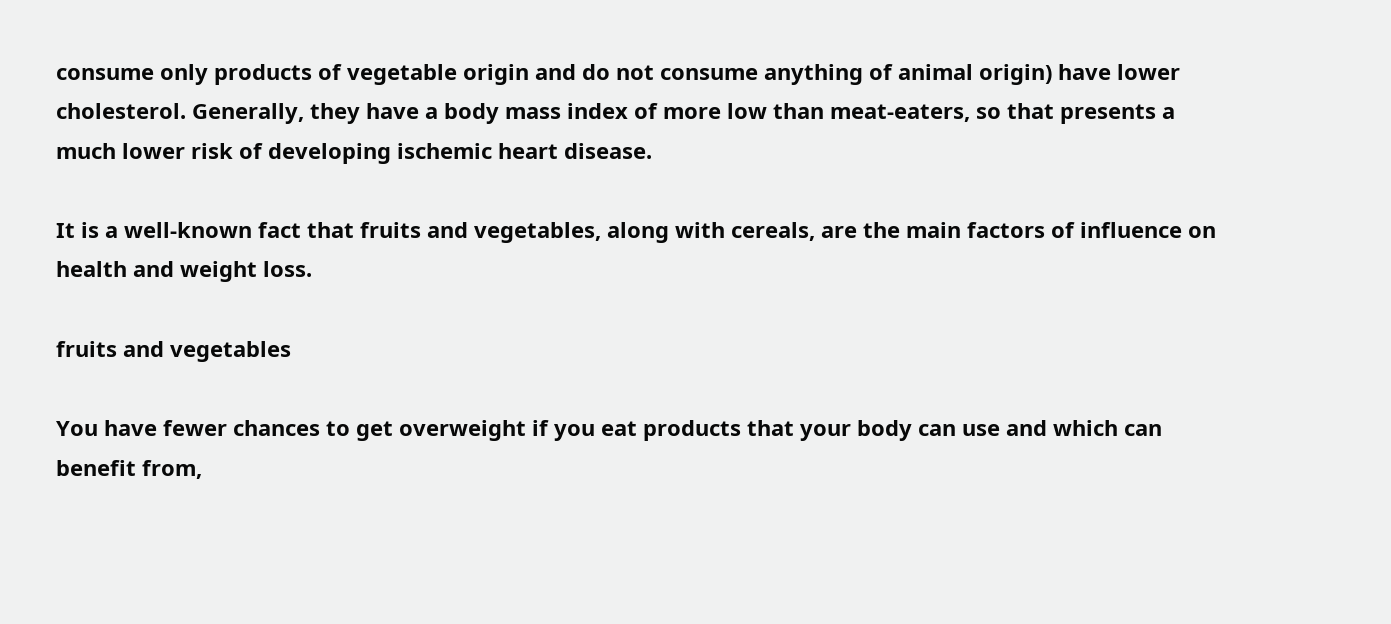consume only products of vegetable origin and do not consume anything of animal origin) have lower cholesterol. Generally, they have a body mass index of more low than meat-eaters, so that presents a much lower risk of developing ischemic heart disease.

It is a well-known fact that fruits and vegetables, along with cereals, are the main factors of influence on health and weight loss.

fruits and vegetables

You have fewer chances to get overweight if you eat products that your body can use and which can benefit from,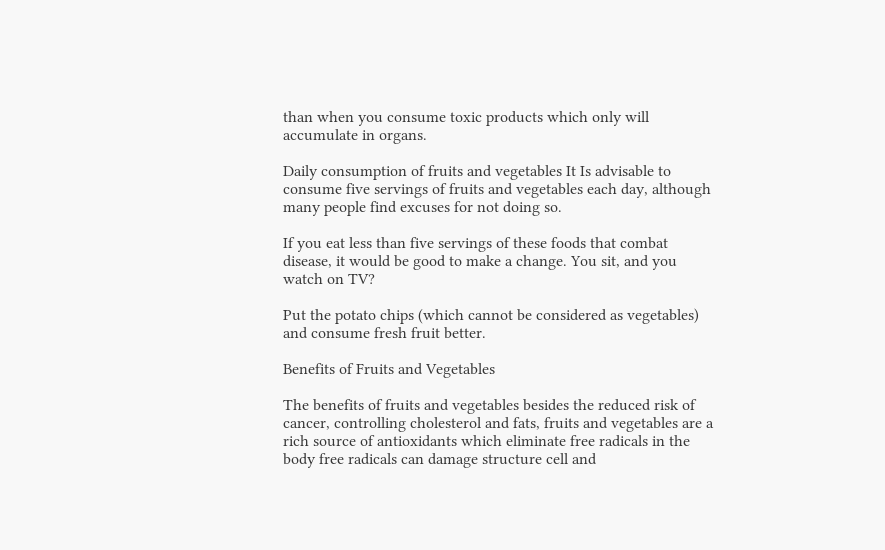than when you consume toxic products which only will accumulate in organs.

Daily consumption of fruits and vegetables It Is advisable to consume five servings of fruits and vegetables each day, although many people find excuses for not doing so.

If you eat less than five servings of these foods that combat disease, it would be good to make a change. You sit, and you watch on TV?

Put the potato chips (which cannot be considered as vegetables) and consume fresh fruit better.

Benefits of Fruits and Vegetables

The benefits of fruits and vegetables besides the reduced risk of cancer, controlling cholesterol and fats, fruits and vegetables are a rich source of antioxidants which eliminate free radicals in the body free radicals can damage structure cell and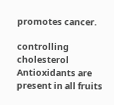promotes cancer.

controlling cholesterol
Antioxidants are present in all fruits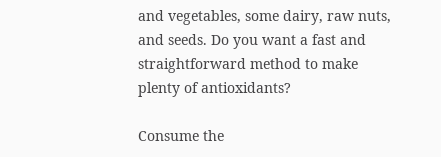and vegetables, some dairy, raw nuts, and seeds. Do you want a fast and straightforward method to make plenty of antioxidants?

Consume the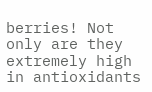berries! Not only are they extremely high in antioxidants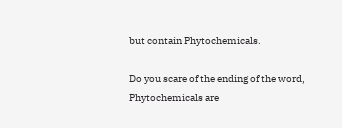but contain Phytochemicals.

Do you scare of the ending of the word, Phytochemicals are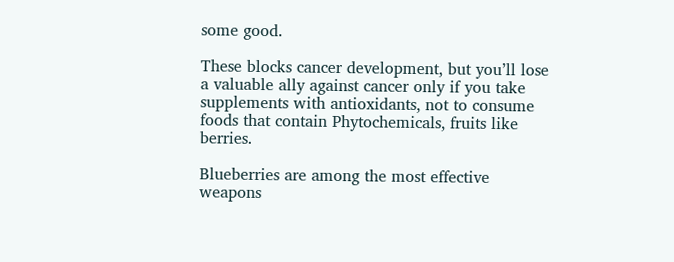some good.

These blocks cancer development, but you’ll lose a valuable ally against cancer only if you take supplements with antioxidants, not to consume foods that contain Phytochemicals, fruits like berries.

Blueberries are among the most effective weapons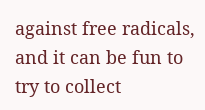against free radicals, and it can be fun to try to collect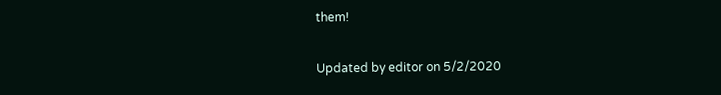them!

Updated by editor on 5/2/2020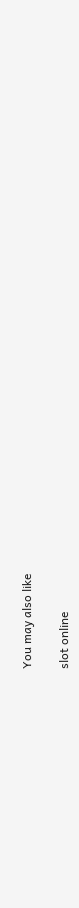You may also like

slot online